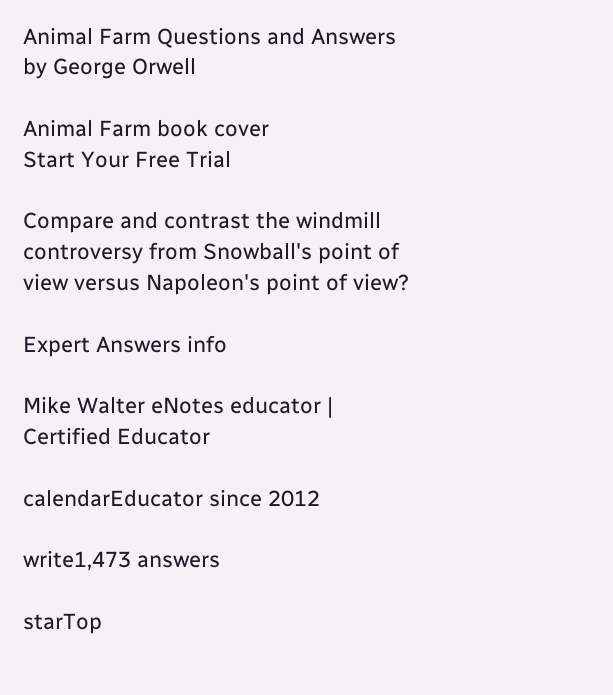Animal Farm Questions and Answers
by George Orwell

Animal Farm book cover
Start Your Free Trial

Compare and contrast the windmill controversy from Snowball's point of view versus Napoleon's point of view?

Expert Answers info

Mike Walter eNotes educator | Certified Educator

calendarEducator since 2012

write1,473 answers

starTop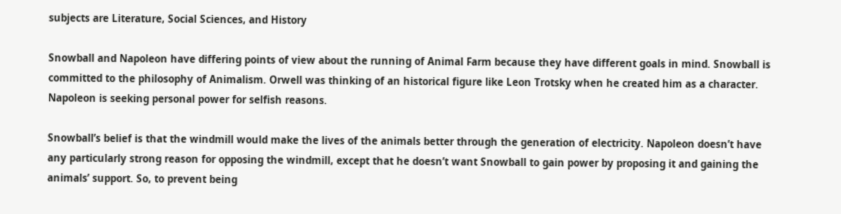subjects are Literature, Social Sciences, and History

Snowball and Napoleon have differing points of view about the running of Animal Farm because they have different goals in mind. Snowball is committed to the philosophy of Animalism. Orwell was thinking of an historical figure like Leon Trotsky when he created him as a character. Napoleon is seeking personal power for selfish reasons.

Snowball’s belief is that the windmill would make the lives of the animals better through the generation of electricity. Napoleon doesn’t have any particularly strong reason for opposing the windmill, except that he doesn’t want Snowball to gain power by proposing it and gaining the animals’ support. So, to prevent being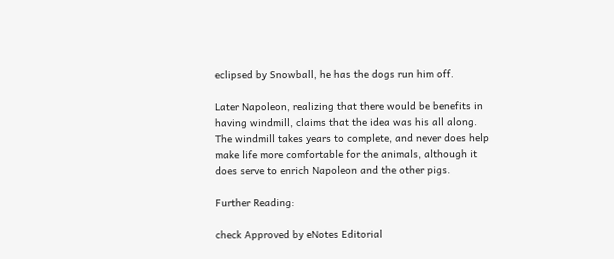eclipsed by Snowball, he has the dogs run him off.

Later Napoleon, realizing that there would be benefits in having windmill, claims that the idea was his all along. The windmill takes years to complete, and never does help make life more comfortable for the animals, although it does serve to enrich Napoleon and the other pigs.

Further Reading:

check Approved by eNotes Editorial